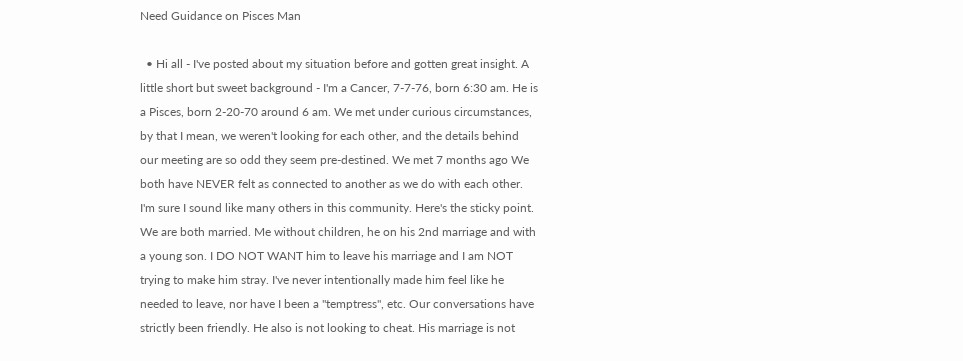Need Guidance on Pisces Man

  • Hi all - I've posted about my situation before and gotten great insight. A little short but sweet background - I'm a Cancer, 7-7-76, born 6:30 am. He is a Pisces, born 2-20-70 around 6 am. We met under curious circumstances, by that I mean, we weren't looking for each other, and the details behind our meeting are so odd they seem pre-destined. We met 7 months ago We both have NEVER felt as connected to another as we do with each other. I'm sure I sound like many others in this community. Here's the sticky point. We are both married. Me without children, he on his 2nd marriage and with a young son. I DO NOT WANT him to leave his marriage and I am NOT trying to make him stray. I've never intentionally made him feel like he needed to leave, nor have I been a "temptress", etc. Our conversations have strictly been friendly. He also is not looking to cheat. His marriage is not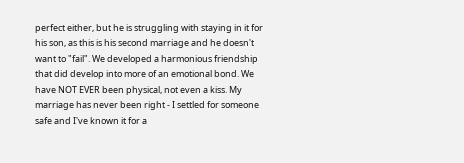perfect either, but he is struggling with staying in it for his son, as this is his second marriage and he doesn't want to "fail". We developed a harmonious friendship that did develop into more of an emotional bond. We have NOT EVER been physical, not even a kiss. My marriage has never been right - I settled for someone safe and I've known it for a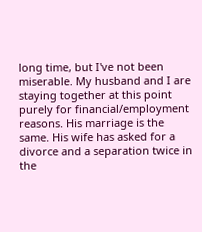long time, but I've not been miserable. My husband and I are staying together at this point purely for financial/employment reasons. His marriage is the same. His wife has asked for a divorce and a separation twice in the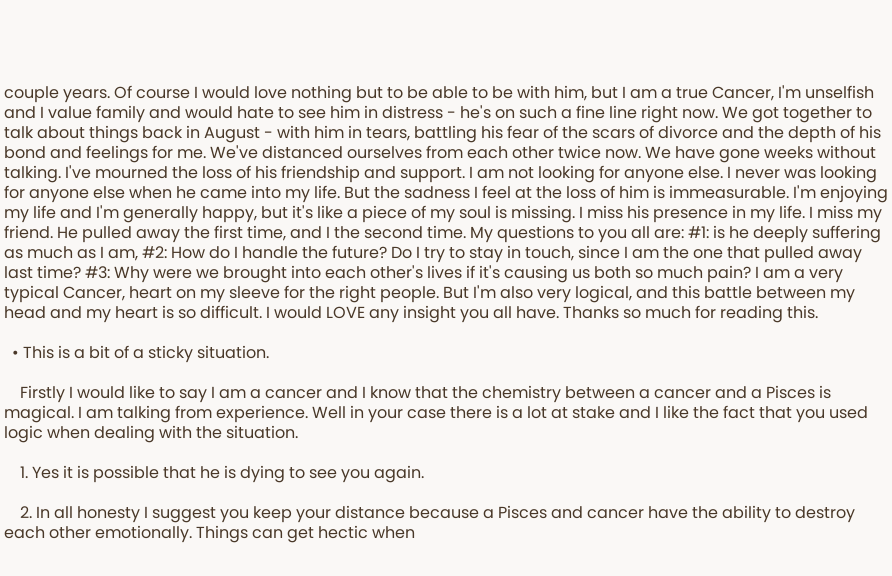couple years. Of course I would love nothing but to be able to be with him, but I am a true Cancer, I'm unselfish and I value family and would hate to see him in distress - he's on such a fine line right now. We got together to talk about things back in August - with him in tears, battling his fear of the scars of divorce and the depth of his bond and feelings for me. We've distanced ourselves from each other twice now. We have gone weeks without talking. I've mourned the loss of his friendship and support. I am not looking for anyone else. I never was looking for anyone else when he came into my life. But the sadness I feel at the loss of him is immeasurable. I'm enjoying my life and I'm generally happy, but it's like a piece of my soul is missing. I miss his presence in my life. I miss my friend. He pulled away the first time, and I the second time. My questions to you all are: #1: is he deeply suffering as much as I am, #2: How do I handle the future? Do I try to stay in touch, since I am the one that pulled away last time? #3: Why were we brought into each other's lives if it's causing us both so much pain? I am a very typical Cancer, heart on my sleeve for the right people. But I'm also very logical, and this battle between my head and my heart is so difficult. I would LOVE any insight you all have. Thanks so much for reading this.

  • This is a bit of a sticky situation.

    Firstly I would like to say I am a cancer and I know that the chemistry between a cancer and a Pisces is magical. I am talking from experience. Well in your case there is a lot at stake and I like the fact that you used logic when dealing with the situation.

    1. Yes it is possible that he is dying to see you again.

    2. In all honesty I suggest you keep your distance because a Pisces and cancer have the ability to destroy each other emotionally. Things can get hectic when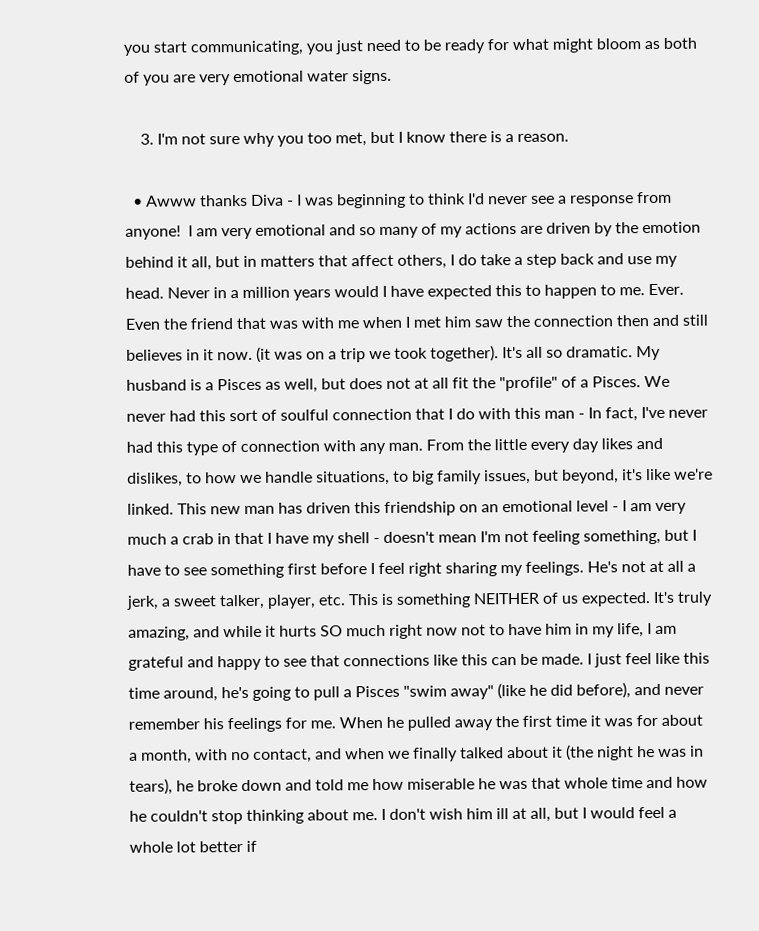you start communicating, you just need to be ready for what might bloom as both of you are very emotional water signs.

    3. I'm not sure why you too met, but I know there is a reason.

  • Awww thanks Diva - I was beginning to think I'd never see a response from anyone!  I am very emotional and so many of my actions are driven by the emotion behind it all, but in matters that affect others, I do take a step back and use my head. Never in a million years would I have expected this to happen to me. Ever. Even the friend that was with me when I met him saw the connection then and still believes in it now. (it was on a trip we took together). It's all so dramatic. My husband is a Pisces as well, but does not at all fit the "profile" of a Pisces. We never had this sort of soulful connection that I do with this man - In fact, I've never had this type of connection with any man. From the little every day likes and dislikes, to how we handle situations, to big family issues, but beyond, it's like we're linked. This new man has driven this friendship on an emotional level - I am very much a crab in that I have my shell - doesn't mean I'm not feeling something, but I have to see something first before I feel right sharing my feelings. He's not at all a jerk, a sweet talker, player, etc. This is something NEITHER of us expected. It's truly amazing, and while it hurts SO much right now not to have him in my life, I am grateful and happy to see that connections like this can be made. I just feel like this time around, he's going to pull a Pisces "swim away" (like he did before), and never remember his feelings for me. When he pulled away the first time it was for about a month, with no contact, and when we finally talked about it (the night he was in tears), he broke down and told me how miserable he was that whole time and how he couldn't stop thinking about me. I don't wish him ill at all, but I would feel a whole lot better if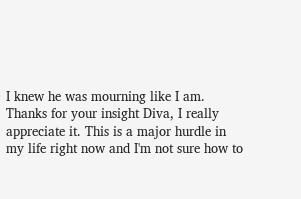I knew he was mourning like I am. Thanks for your insight Diva, I really appreciate it. This is a major hurdle in my life right now and I'm not sure how to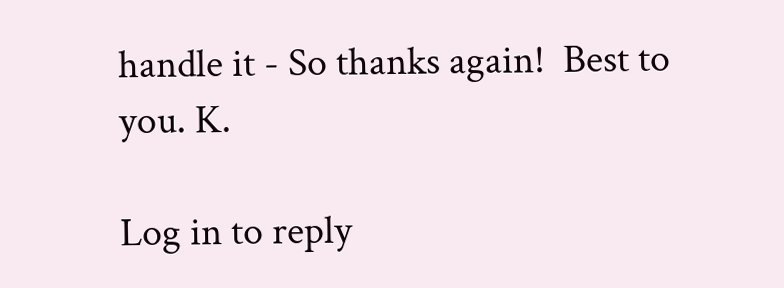handle it - So thanks again!  Best to you. K.

Log in to reply